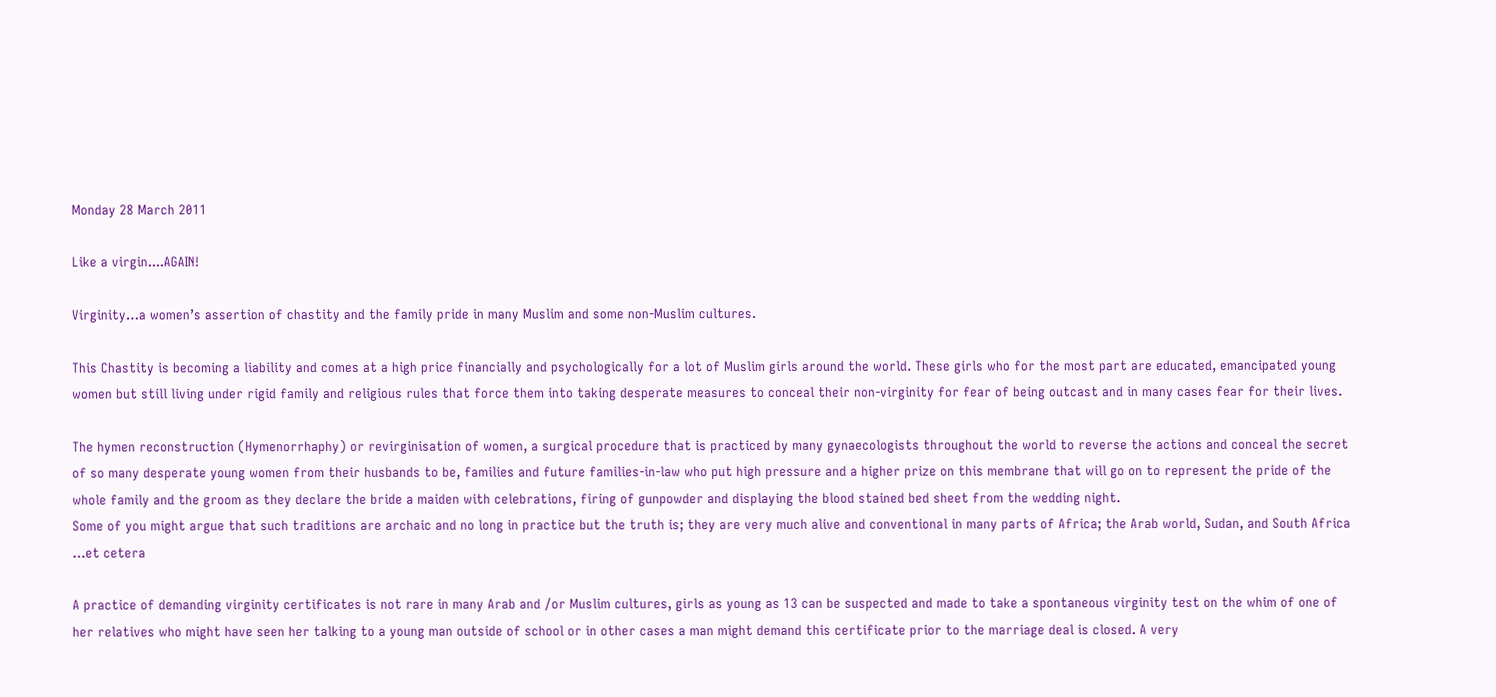Monday 28 March 2011

Like a virgin....AGAIN!

Virginity…a women’s assertion of chastity and the family pride in many Muslim and some non-Muslim cultures.

This Chastity is becoming a liability and comes at a high price financially and psychologically for a lot of Muslim girls around the world. These girls who for the most part are educated, emancipated young women but still living under rigid family and religious rules that force them into taking desperate measures to conceal their non-virginity for fear of being outcast and in many cases fear for their lives.

The hymen reconstruction (Hymenorrhaphy) or revirginisation of women, a surgical procedure that is practiced by many gynaecologists throughout the world to reverse the actions and conceal the secret of so many desperate young women from their husbands to be, families and future families-in-law who put high pressure and a higher prize on this membrane that will go on to represent the pride of the whole family and the groom as they declare the bride a maiden with celebrations, firing of gunpowder and displaying the blood stained bed sheet from the wedding night.
Some of you might argue that such traditions are archaic and no long in practice but the truth is; they are very much alive and conventional in many parts of Africa; the Arab world, Sudan, and South Africa …et cetera

A practice of demanding virginity certificates is not rare in many Arab and /or Muslim cultures, girls as young as 13 can be suspected and made to take a spontaneous virginity test on the whim of one of her relatives who might have seen her talking to a young man outside of school or in other cases a man might demand this certificate prior to the marriage deal is closed. A very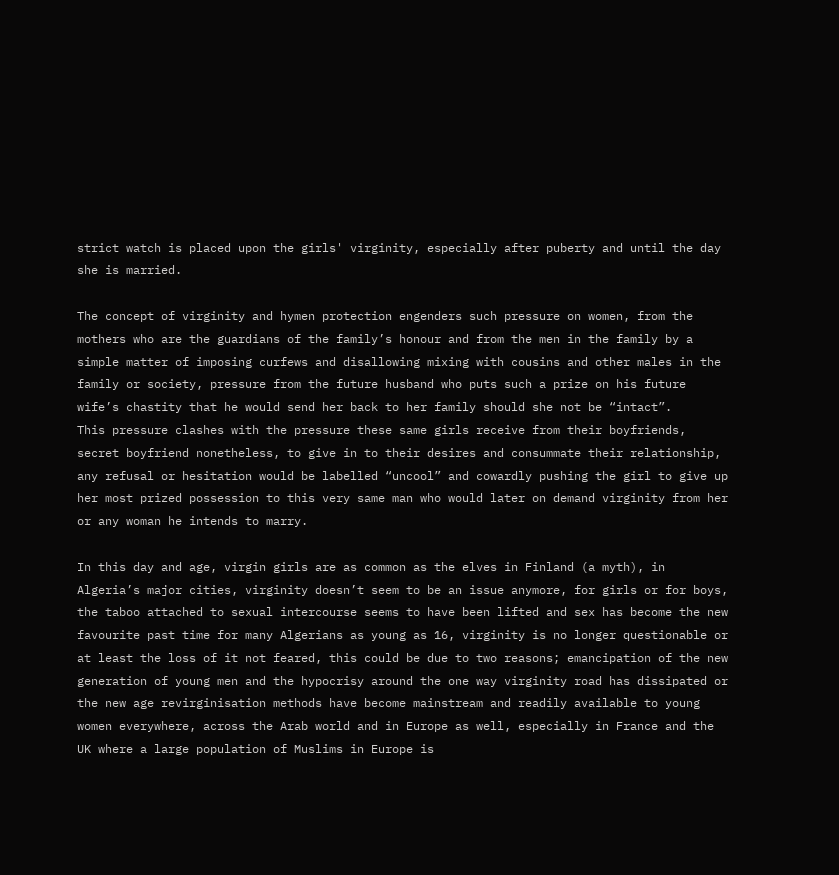strict watch is placed upon the girls' virginity, especially after puberty and until the day she is married.

The concept of virginity and hymen protection engenders such pressure on women, from the mothers who are the guardians of the family’s honour and from the men in the family by a simple matter of imposing curfews and disallowing mixing with cousins and other males in the family or society, pressure from the future husband who puts such a prize on his future wife’s chastity that he would send her back to her family should she not be “intact”.
This pressure clashes with the pressure these same girls receive from their boyfriends, secret boyfriend nonetheless, to give in to their desires and consummate their relationship, any refusal or hesitation would be labelled “uncool” and cowardly pushing the girl to give up her most prized possession to this very same man who would later on demand virginity from her or any woman he intends to marry.

In this day and age, virgin girls are as common as the elves in Finland (a myth), in Algeria’s major cities, virginity doesn’t seem to be an issue anymore, for girls or for boys, the taboo attached to sexual intercourse seems to have been lifted and sex has become the new favourite past time for many Algerians as young as 16, virginity is no longer questionable or at least the loss of it not feared, this could be due to two reasons; emancipation of the new generation of young men and the hypocrisy around the one way virginity road has dissipated or the new age revirginisation methods have become mainstream and readily available to young women everywhere, across the Arab world and in Europe as well, especially in France and the UK where a large population of Muslims in Europe is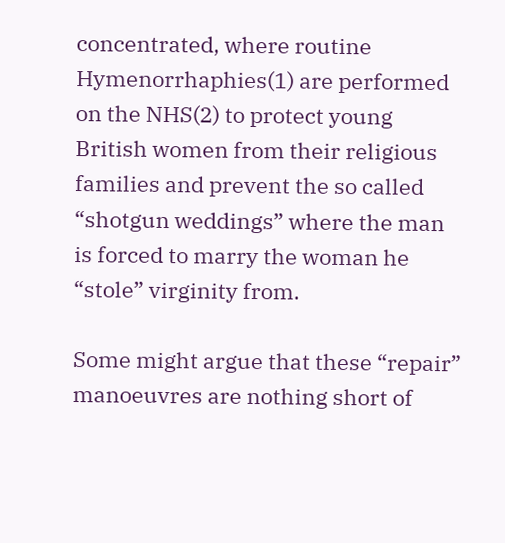concentrated, where routine Hymenorrhaphies(1) are performed on the NHS(2) to protect young British women from their religious families and prevent the so called “shotgun weddings” where the man is forced to marry the woman he “stole” virginity from.

Some might argue that these “repair” manoeuvres are nothing short of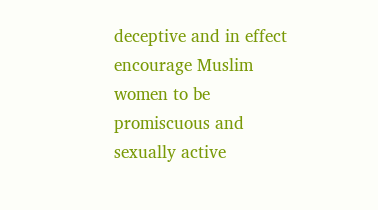deceptive and in effect encourage Muslim women to be promiscuous and sexually active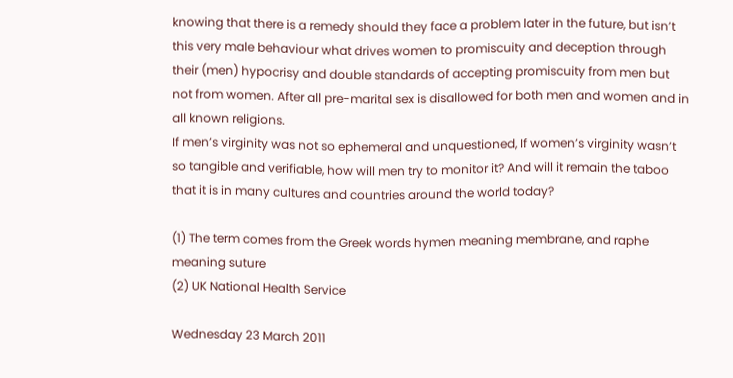knowing that there is a remedy should they face a problem later in the future, but isn’t this very male behaviour what drives women to promiscuity and deception through their (men) hypocrisy and double standards of accepting promiscuity from men but not from women. After all pre-marital sex is disallowed for both men and women and in all known religions.
If men’s virginity was not so ephemeral and unquestioned, If women’s virginity wasn’t so tangible and verifiable, how will men try to monitor it? And will it remain the taboo that it is in many cultures and countries around the world today?

(1) The term comes from the Greek words hymen meaning membrane, and raphe meaning suture
(2) UK National Health Service

Wednesday 23 March 2011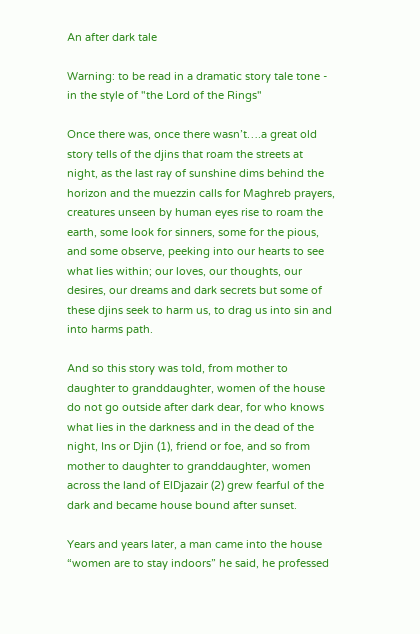An after dark tale

Warning: to be read in a dramatic story tale tone - in the style of "the Lord of the Rings"

Once there was, once there wasn’t….a great old story tells of the djins that roam the streets at night, as the last ray of sunshine dims behind the horizon and the muezzin calls for Maghreb prayers, creatures unseen by human eyes rise to roam the earth, some look for sinners, some for the pious, and some observe, peeking into our hearts to see what lies within; our loves, our thoughts, our desires, our dreams and dark secrets but some of these djins seek to harm us, to drag us into sin and into harms path.

And so this story was told, from mother to daughter to granddaughter, women of the house do not go outside after dark dear, for who knows what lies in the darkness and in the dead of the night, Ins or Djin (1), friend or foe, and so from mother to daughter to granddaughter, women across the land of ElDjazair (2) grew fearful of the dark and became house bound after sunset.

Years and years later, a man came into the house “women are to stay indoors” he said, he professed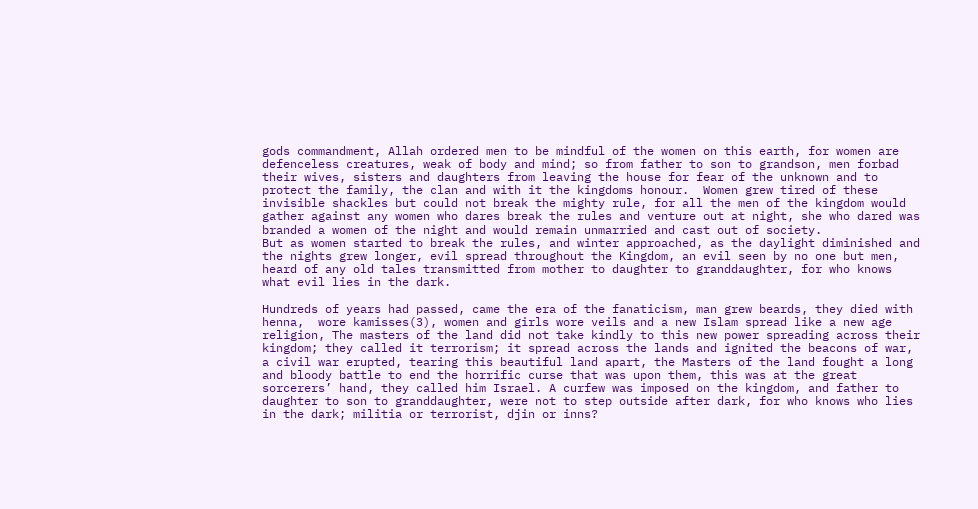gods commandment, Allah ordered men to be mindful of the women on this earth, for women are defenceless creatures, weak of body and mind; so from father to son to grandson, men forbad their wives, sisters and daughters from leaving the house for fear of the unknown and to protect the family, the clan and with it the kingdoms honour.  Women grew tired of these invisible shackles but could not break the mighty rule, for all the men of the kingdom would gather against any women who dares break the rules and venture out at night, she who dared was branded a women of the night and would remain unmarried and cast out of society.
But as women started to break the rules, and winter approached, as the daylight diminished and the nights grew longer, evil spread throughout the Kingdom, an evil seen by no one but men, heard of any old tales transmitted from mother to daughter to granddaughter, for who knows what evil lies in the dark.

Hundreds of years had passed, came the era of the fanaticism, man grew beards, they died with henna,  wore kamisses(3), women and girls wore veils and a new Islam spread like a new age religion, The masters of the land did not take kindly to this new power spreading across their kingdom; they called it terrorism; it spread across the lands and ignited the beacons of war, a civil war erupted, tearing this beautiful land apart, the Masters of the land fought a long and bloody battle to end the horrific curse that was upon them, this was at the great sorcerers’ hand, they called him Israel. A curfew was imposed on the kingdom, and father to daughter to son to granddaughter, were not to step outside after dark, for who knows who lies in the dark; militia or terrorist, djin or inns?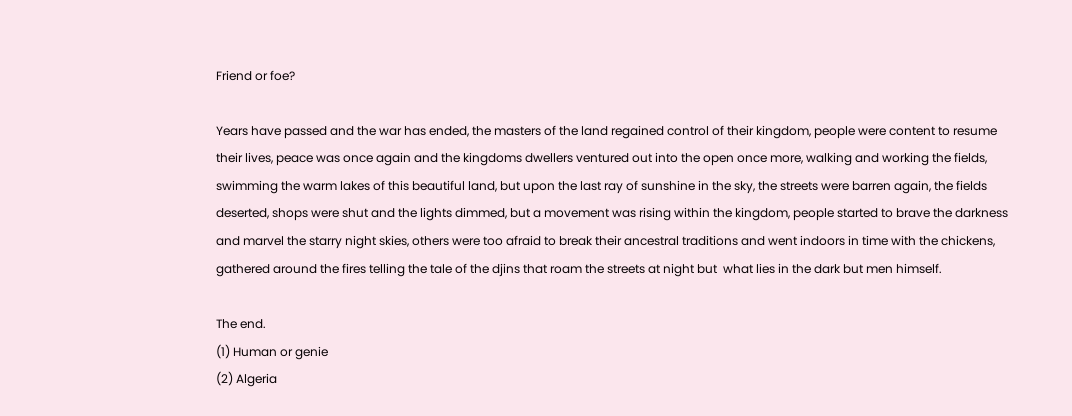Friend or foe?

Years have passed and the war has ended, the masters of the land regained control of their kingdom, people were content to resume their lives, peace was once again and the kingdoms dwellers ventured out into the open once more, walking and working the fields, swimming the warm lakes of this beautiful land, but upon the last ray of sunshine in the sky, the streets were barren again, the fields deserted, shops were shut and the lights dimmed, but a movement was rising within the kingdom, people started to brave the darkness and marvel the starry night skies, others were too afraid to break their ancestral traditions and went indoors in time with the chickens,  gathered around the fires telling the tale of the djins that roam the streets at night but  what lies in the dark but men himself.

The end.
(1) Human or genie
(2) Algeria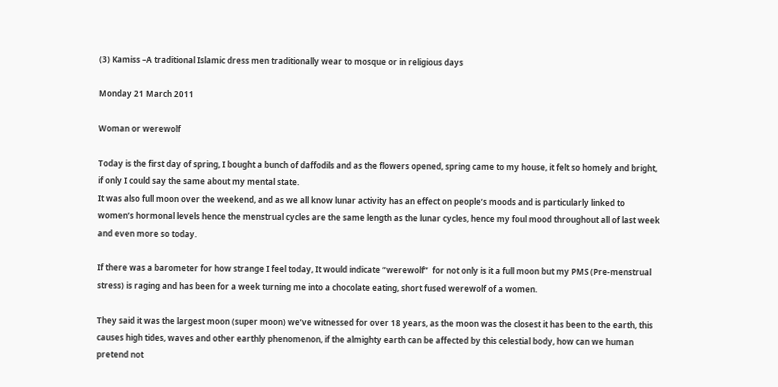(3) Kamiss –A traditional Islamic dress men traditionally wear to mosque or in religious days

Monday 21 March 2011

Woman or werewolf

Today is the first day of spring, I bought a bunch of daffodils and as the flowers opened, spring came to my house, it felt so homely and bright, if only I could say the same about my mental state.
It was also full moon over the weekend, and as we all know lunar activity has an effect on people’s moods and is particularly linked to women’s hormonal levels hence the menstrual cycles are the same length as the lunar cycles, hence my foul mood throughout all of last week and even more so today.

If there was a barometer for how strange I feel today, It would indicate “werewolf”  for not only is it a full moon but my PMS (Pre-menstrual stress) is raging and has been for a week turning me into a chocolate eating, short fused werewolf of a women.

They said it was the largest moon (super moon) we’ve witnessed for over 18 years, as the moon was the closest it has been to the earth, this causes high tides, waves and other earthly phenomenon, if the almighty earth can be affected by this celestial body, how can we human pretend not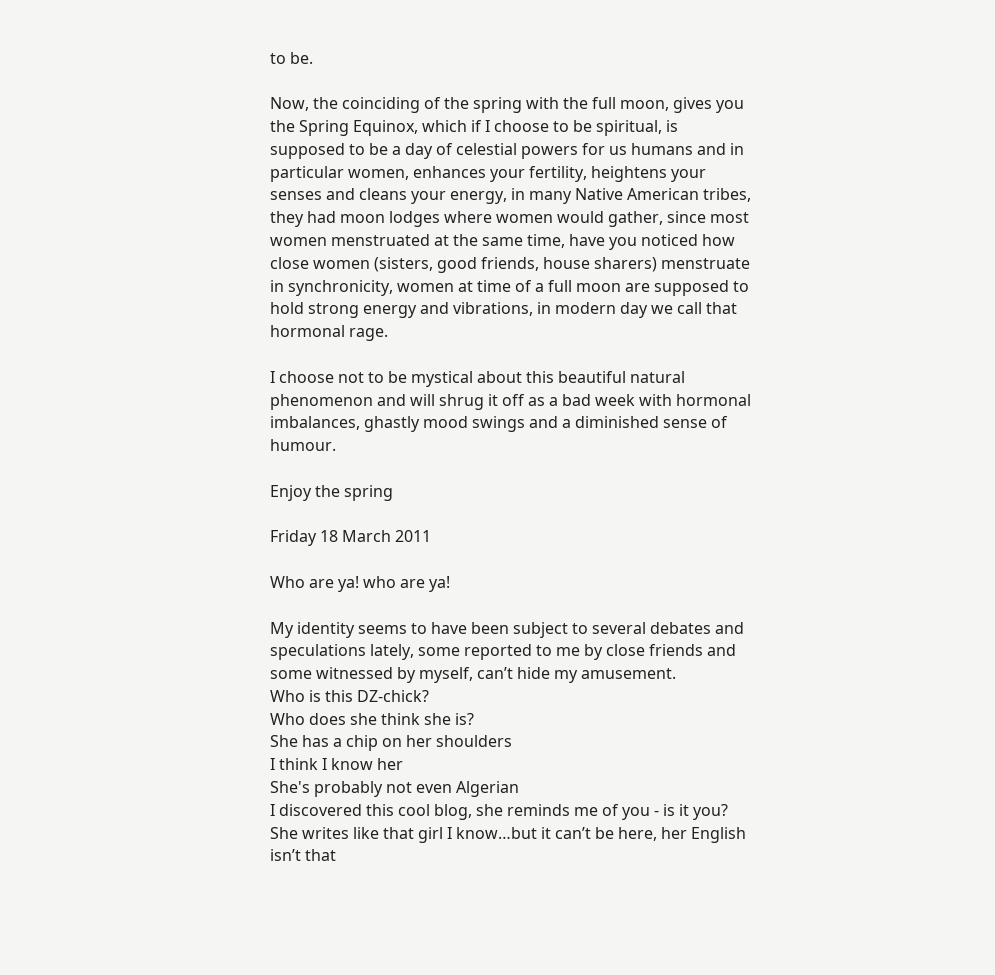to be.

Now, the coinciding of the spring with the full moon, gives you the Spring Equinox, which if I choose to be spiritual, is supposed to be a day of celestial powers for us humans and in particular women, enhances your fertility, heightens your senses and cleans your energy, in many Native American tribes, they had moon lodges where women would gather, since most women menstruated at the same time, have you noticed how close women (sisters, good friends, house sharers) menstruate in synchronicity, women at time of a full moon are supposed to hold strong energy and vibrations, in modern day we call that hormonal rage.

I choose not to be mystical about this beautiful natural phenomenon and will shrug it off as a bad week with hormonal imbalances, ghastly mood swings and a diminished sense of humour.

Enjoy the spring

Friday 18 March 2011

Who are ya! who are ya!

My identity seems to have been subject to several debates and speculations lately, some reported to me by close friends and some witnessed by myself, can’t hide my amusement.
Who is this DZ-chick?
Who does she think she is?
She has a chip on her shoulders
I think I know her
She's probably not even Algerian
I discovered this cool blog, she reminds me of you - is it you?
She writes like that girl I know…but it can’t be here, her English isn’t that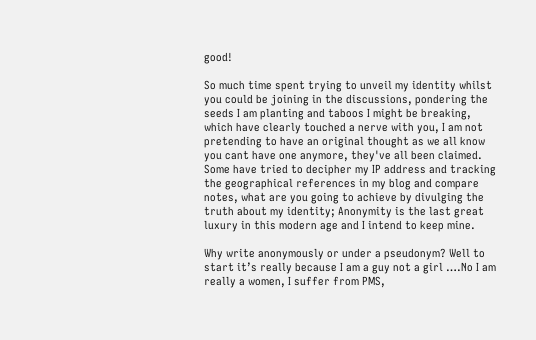good!

So much time spent trying to unveil my identity whilst you could be joining in the discussions, pondering the seeds I am planting and taboos I might be breaking, which have clearly touched a nerve with you, I am not pretending to have an original thought as we all know you cant have one anymore, they've all been claimed.
Some have tried to decipher my IP address and tracking the geographical references in my blog and compare notes, what are you going to achieve by divulging the truth about my identity; Anonymity is the last great luxury in this modern age and I intend to keep mine.

Why write anonymously or under a pseudonym? Well to start it’s really because I am a guy not a girl ….No I am really a women, I suffer from PMS,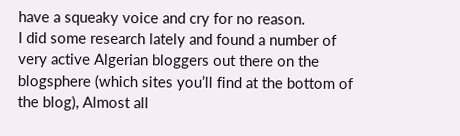have a squeaky voice and cry for no reason.
I did some research lately and found a number of very active Algerian bloggers out there on the blogsphere (which sites you’ll find at the bottom of the blog), Almost all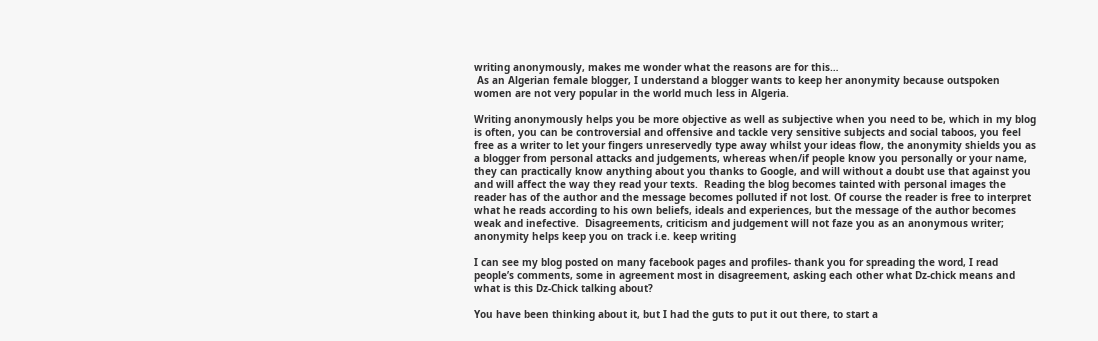writing anonymously, makes me wonder what the reasons are for this…
 As an Algerian female blogger, I understand a blogger wants to keep her anonymity because outspoken women are not very popular in the world much less in Algeria.

Writing anonymously helps you be more objective as well as subjective when you need to be, which in my blog is often, you can be controversial and offensive and tackle very sensitive subjects and social taboos, you feel free as a writer to let your fingers unreservedly type away whilst your ideas flow, the anonymity shields you as a blogger from personal attacks and judgements, whereas when/if people know you personally or your name, they can practically know anything about you thanks to Google, and will without a doubt use that against you and will affect the way they read your texts.  Reading the blog becomes tainted with personal images the reader has of the author and the message becomes polluted if not lost. Of course the reader is free to interpret what he reads according to his own beliefs, ideals and experiences, but the message of the author becomes weak and inefective.  Disagreements, criticism and judgement will not faze you as an anonymous writer; anonymity helps keep you on track i.e. keep writing

I can see my blog posted on many facebook pages and profiles- thank you for spreading the word, I read people’s comments, some in agreement most in disagreement, asking each other what Dz-chick means and what is this Dz-Chick talking about?

You have been thinking about it, but I had the guts to put it out there, to start a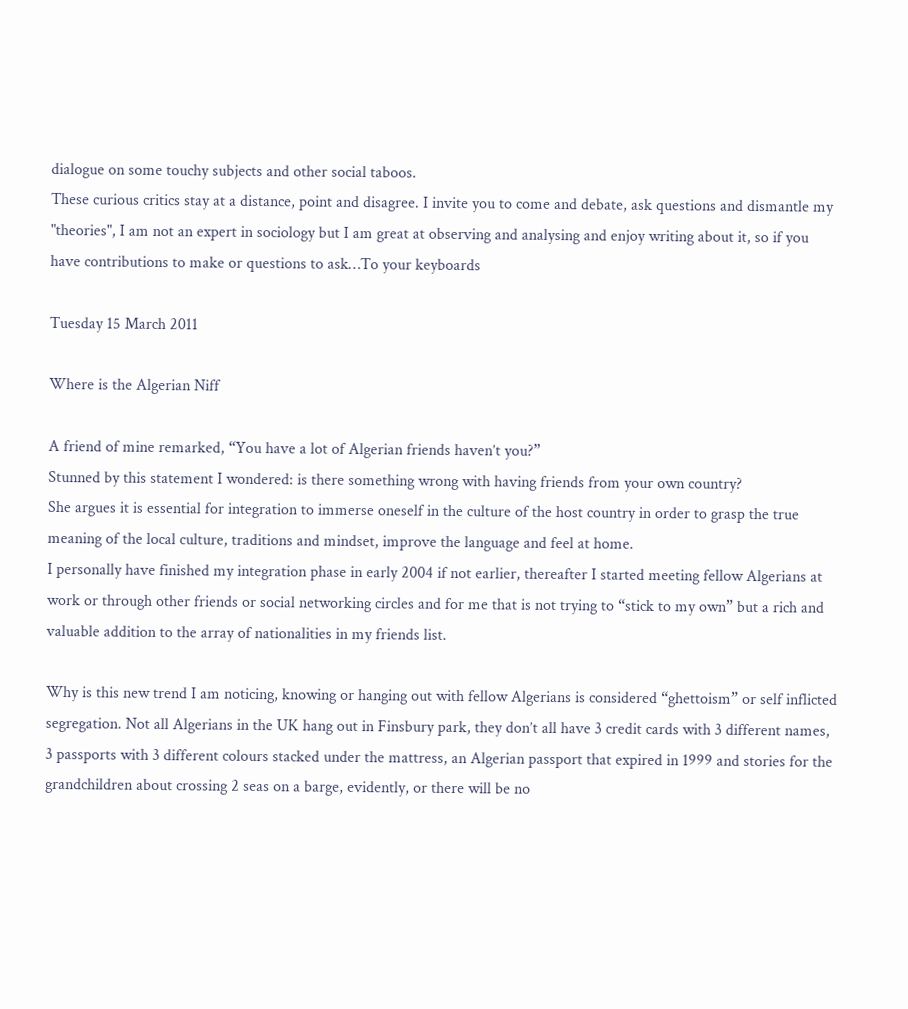dialogue on some touchy subjects and other social taboos.
These curious critics stay at a distance, point and disagree. I invite you to come and debate, ask questions and dismantle my "theories", I am not an expert in sociology but I am great at observing and analysing and enjoy writing about it, so if you have contributions to make or questions to ask…To your keyboards

Tuesday 15 March 2011

Where is the Algerian Niff

A friend of mine remarked, “You have a lot of Algerian friends haven’t you?”
Stunned by this statement I wondered: is there something wrong with having friends from your own country?
She argues it is essential for integration to immerse oneself in the culture of the host country in order to grasp the true meaning of the local culture, traditions and mindset, improve the language and feel at home.
I personally have finished my integration phase in early 2004 if not earlier, thereafter I started meeting fellow Algerians at work or through other friends or social networking circles and for me that is not trying to “stick to my own” but a rich and valuable addition to the array of nationalities in my friends list.

Why is this new trend I am noticing, knowing or hanging out with fellow Algerians is considered “ghettoism” or self inflicted segregation. Not all Algerians in the UK hang out in Finsbury park, they don’t all have 3 credit cards with 3 different names, 3 passports with 3 different colours stacked under the mattress, an Algerian passport that expired in 1999 and stories for the grandchildren about crossing 2 seas on a barge, evidently, or there will be no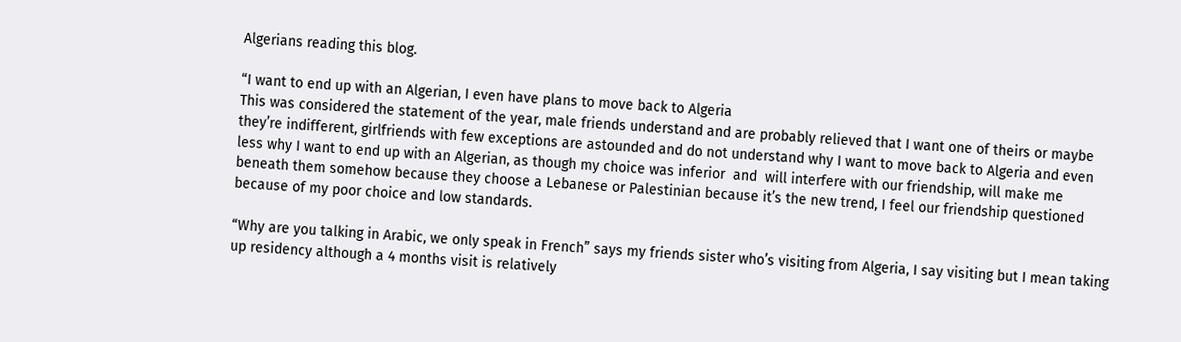Algerians reading this blog.

“I want to end up with an Algerian, I even have plans to move back to Algeria
This was considered the statement of the year, male friends understand and are probably relieved that I want one of theirs or maybe they’re indifferent, girlfriends with few exceptions are astounded and do not understand why I want to move back to Algeria and even less why I want to end up with an Algerian, as though my choice was inferior  and  will interfere with our friendship, will make me beneath them somehow because they choose a Lebanese or Palestinian because it’s the new trend, I feel our friendship questioned because of my poor choice and low standards.

“Why are you talking in Arabic, we only speak in French” says my friends sister who’s visiting from Algeria, I say visiting but I mean taking up residency although a 4 months visit is relatively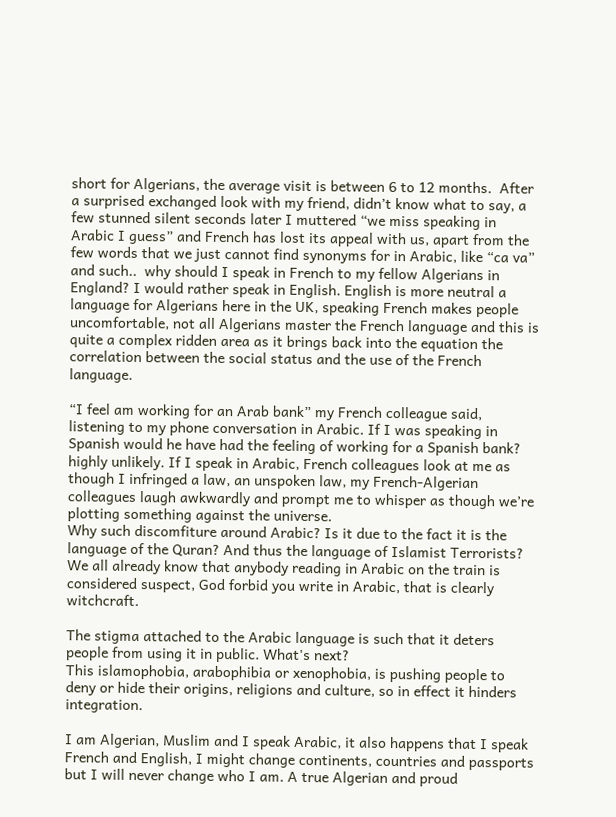short for Algerians, the average visit is between 6 to 12 months.  After a surprised exchanged look with my friend, didn’t know what to say, a few stunned silent seconds later I muttered “we miss speaking in Arabic I guess” and French has lost its appeal with us, apart from the few words that we just cannot find synonyms for in Arabic, like “ca va” and such..  why should I speak in French to my fellow Algerians in England? I would rather speak in English. English is more neutral a language for Algerians here in the UK, speaking French makes people uncomfortable, not all Algerians master the French language and this is quite a complex ridden area as it brings back into the equation the correlation between the social status and the use of the French language.

“I feel am working for an Arab bank” my French colleague said, listening to my phone conversation in Arabic. If I was speaking in Spanish would he have had the feeling of working for a Spanish bank? highly unlikely. If I speak in Arabic, French colleagues look at me as though I infringed a law, an unspoken law, my French-Algerian colleagues laugh awkwardly and prompt me to whisper as though we’re plotting something against the universe.
Why such discomfiture around Arabic? Is it due to the fact it is the language of the Quran? And thus the language of Islamist Terrorists? We all already know that anybody reading in Arabic on the train is considered suspect, God forbid you write in Arabic, that is clearly witchcraft.

The stigma attached to the Arabic language is such that it deters people from using it in public. What's next?
This islamophobia, arabophibia or xenophobia, is pushing people to deny or hide their origins, religions and culture, so in effect it hinders integration.

I am Algerian, Muslim and I speak Arabic, it also happens that I speak French and English, I might change continents, countries and passports but I will never change who I am. A true Algerian and proud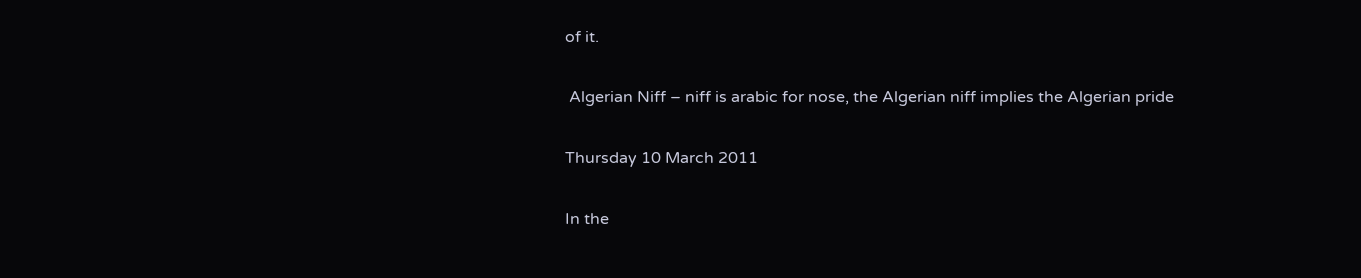of it.

 Algerian Niff – niff is arabic for nose, the Algerian niff implies the Algerian pride

Thursday 10 March 2011

In the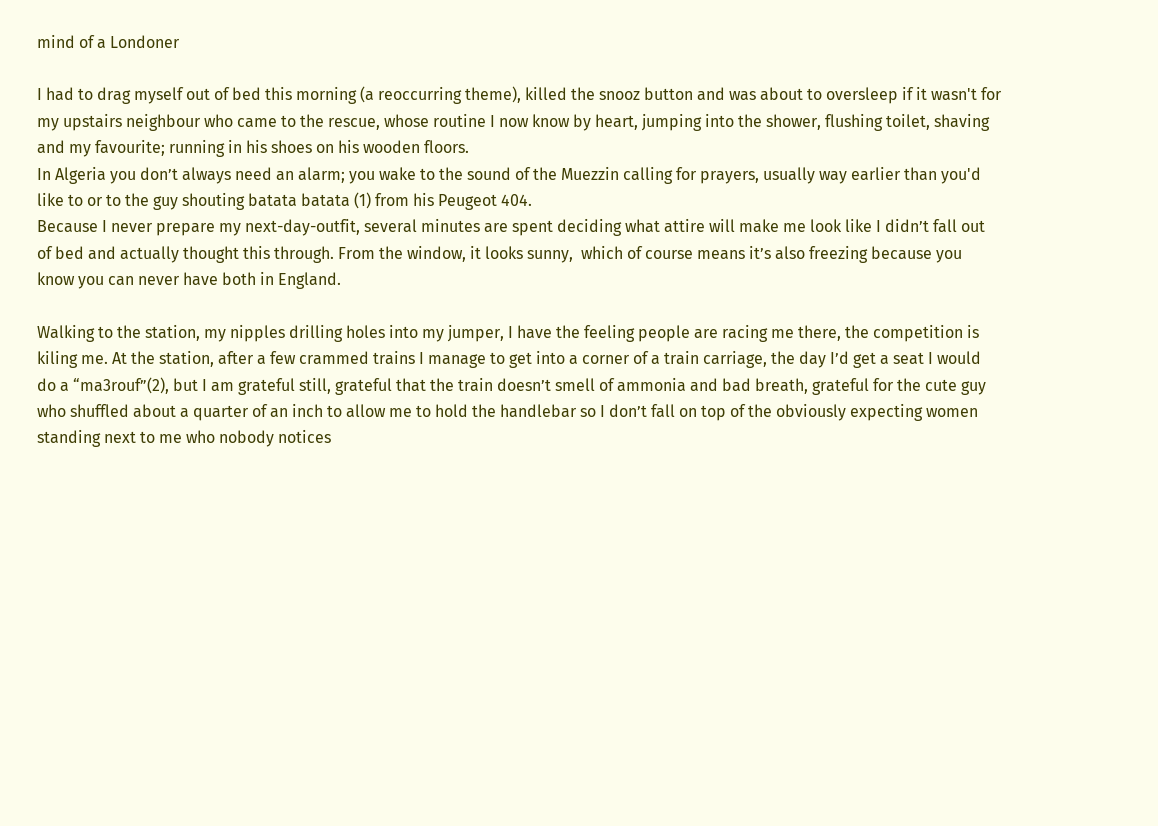mind of a Londoner

I had to drag myself out of bed this morning (a reoccurring theme), killed the snooz button and was about to oversleep if it wasn't for my upstairs neighbour who came to the rescue, whose routine I now know by heart, jumping into the shower, flushing toilet, shaving and my favourite; running in his shoes on his wooden floors.
In Algeria you don’t always need an alarm; you wake to the sound of the Muezzin calling for prayers, usually way earlier than you'd like to or to the guy shouting batata batata (1) from his Peugeot 404.
Because I never prepare my next-day-outfit, several minutes are spent deciding what attire will make me look like I didn’t fall out of bed and actually thought this through. From the window, it looks sunny,  which of course means it’s also freezing because you know you can never have both in England.

Walking to the station, my nipples drilling holes into my jumper, I have the feeling people are racing me there, the competition is kiling me. At the station, after a few crammed trains I manage to get into a corner of a train carriage, the day I’d get a seat I would do a “ma3rouf”(2), but I am grateful still, grateful that the train doesn’t smell of ammonia and bad breath, grateful for the cute guy who shuffled about a quarter of an inch to allow me to hold the handlebar so I don’t fall on top of the obviously expecting women standing next to me who nobody notices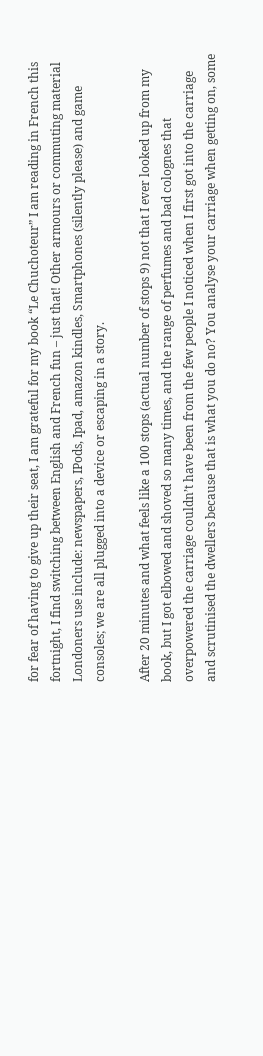for fear of having to give up their seat, I am grateful for my book “Le Chuchoteur” I am reading in French this fortnight, I find switching between English and French fun – just that! Other armours or commuting material Londoners use include: newspapers, IPods, Ipad, amazon kindles, Smartphones (silently please) and game consoles; we are all plugged into a device or escaping in a story.

After 20 minutes and what feels like a 100 stops (actual number of stops 9) not that I ever looked up from my book, but I got elbowed and shoved so many times, and the range of perfumes and bad colognes that overpowered the carriage couldn’t have been from the few people I noticed when I first got into the carriage and scrutinised the dwellers because that is what you do no? You analyse your carriage when getting on, some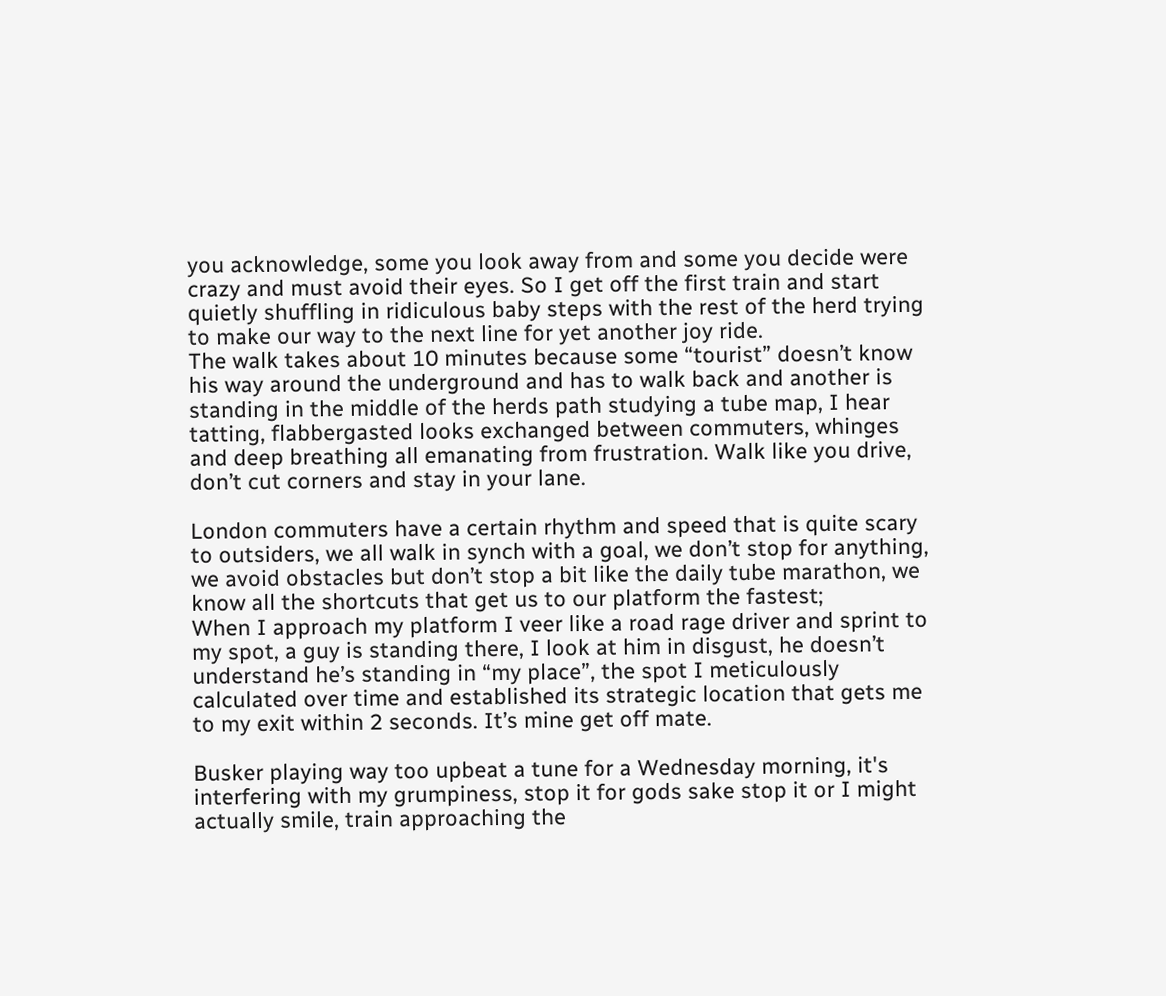you acknowledge, some you look away from and some you decide were crazy and must avoid their eyes. So I get off the first train and start quietly shuffling in ridiculous baby steps with the rest of the herd trying to make our way to the next line for yet another joy ride.
The walk takes about 10 minutes because some “tourist” doesn’t know his way around the underground and has to walk back and another is standing in the middle of the herds path studying a tube map, I hear tatting, flabbergasted looks exchanged between commuters, whinges and deep breathing all emanating from frustration. Walk like you drive, don’t cut corners and stay in your lane.

London commuters have a certain rhythm and speed that is quite scary to outsiders, we all walk in synch with a goal, we don’t stop for anything, we avoid obstacles but don’t stop a bit like the daily tube marathon, we know all the shortcuts that get us to our platform the fastest;
When I approach my platform I veer like a road rage driver and sprint to my spot, a guy is standing there, I look at him in disgust, he doesn’t understand he’s standing in “my place”, the spot I meticulously calculated over time and established its strategic location that gets me to my exit within 2 seconds. It’s mine get off mate.

Busker playing way too upbeat a tune for a Wednesday morning, it's interfering with my grumpiness, stop it for gods sake stop it or I might actually smile, train approaching the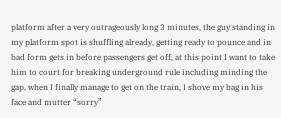platform after a very outrageously long 3 minutes, the guy standing in my platform spot is shuffling already, getting ready to pounce and in bad form gets in before passengers get off, at this point I want to take him to court for breaking underground rule including minding the gap, when I finally manage to get on the train, I shove my bag in his face and mutter “sorry”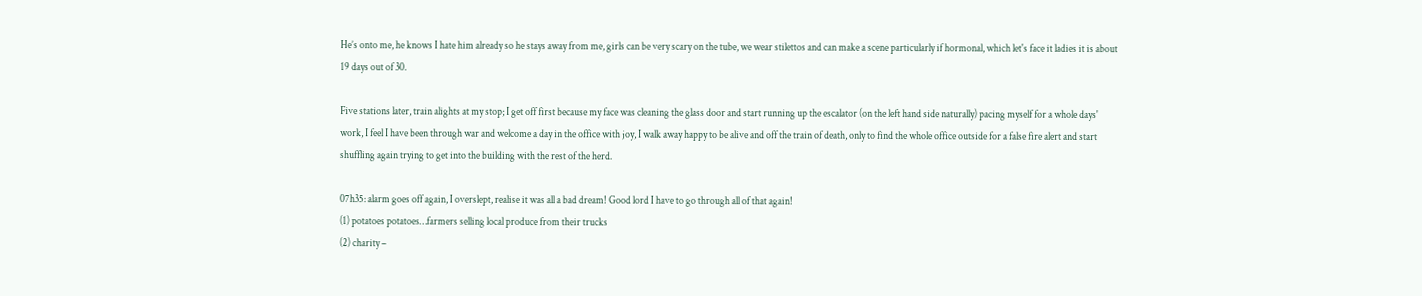He’s onto me, he knows I hate him already so he stays away from me, girls can be very scary on the tube, we wear stilettos and can make a scene particularly if hormonal, which let's face it ladies it is about 19 days out of 30.

Five stations later, train alights at my stop; I get off first because my face was cleaning the glass door and start running up the escalator (on the left hand side naturally) pacing myself for a whole days' work, I feel I have been through war and welcome a day in the office with joy, I walk away happy to be alive and off the train of death, only to find the whole office outside for a false fire alert and start shuffling again trying to get into the building with the rest of the herd.

07h35: alarm goes off again, I overslept, realise it was all a bad dream! Good lord I have to go through all of that again!
(1) potatoes potatoes…farmers selling local produce from their trucks
(2) charity –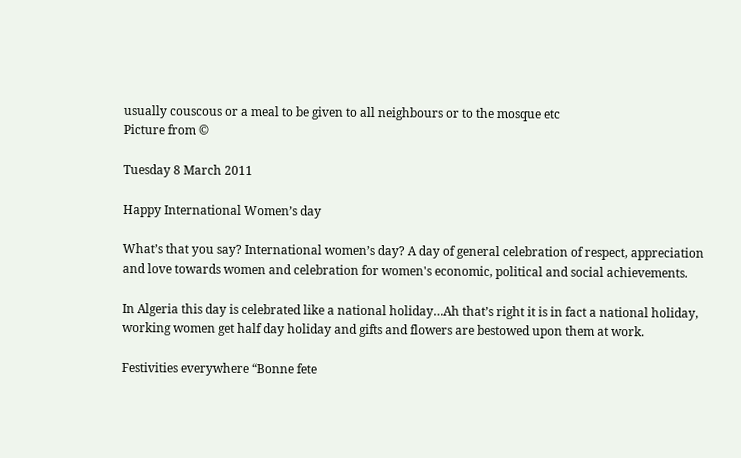usually couscous or a meal to be given to all neighbours or to the mosque etc
Picture from ©

Tuesday 8 March 2011

Happy International Women’s day

What’s that you say? International women’s day? A day of general celebration of respect, appreciation and love towards women and celebration for women's economic, political and social achievements.

In Algeria this day is celebrated like a national holiday…Ah that’s right it is in fact a national holiday, working women get half day holiday and gifts and flowers are bestowed upon them at work.

Festivities everywhere “Bonne fete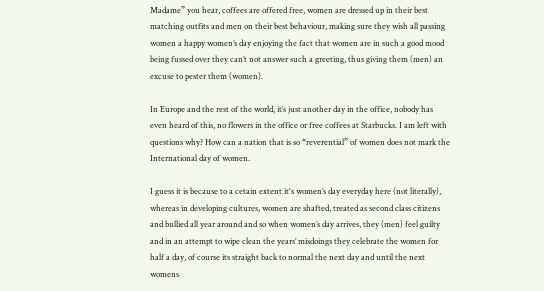Madame” you hear, coffees are offered free, women are dressed up in their best matching outfits and men on their best behaviour, making sure they wish all passing women a happy women’s day enjoying the fact that women are in such a good mood being fussed over they can’t not answer such a greeting, thus giving them (men) an excuse to pester them (women).

In Europe and the rest of the world, it’s just another day in the office, nobody has even heard of this, no flowers in the office or free coffees at Starbucks. I am left with questions why? How can a nation that is so “reverential” of women does not mark the International day of women.

I guess it is because to a cetain extent it's women’s day everyday here (not literally), whereas in developing cultures, women are shafted, treated as second class citizens and bullied all year around and so when women’s day arrives, they (men) feel guilty and in an attempt to wipe clean the years’ misdoings they celebrate the women for half a day, of course its straight back to normal the next day and until the next womens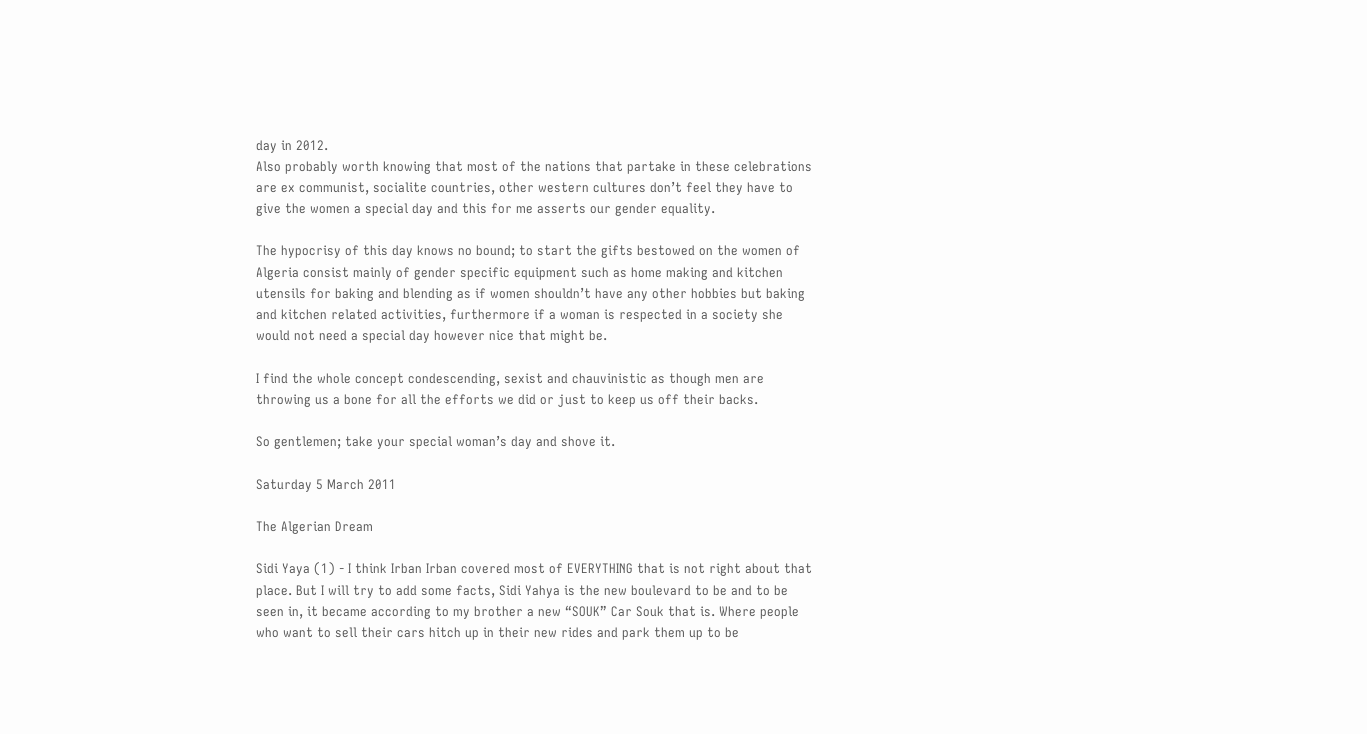day in 2012.
Also probably worth knowing that most of the nations that partake in these celebrations are ex communist, socialite countries, other western cultures don’t feel they have to give the women a special day and this for me asserts our gender equality.

The hypocrisy of this day knows no bound; to start the gifts bestowed on the women of Algeria consist mainly of gender specific equipment such as home making and kitchen utensils for baking and blending as if women shouldn’t have any other hobbies but baking and kitchen related activities, furthermore if a woman is respected in a society she would not need a special day however nice that might be.

I find the whole concept condescending, sexist and chauvinistic as though men are throwing us a bone for all the efforts we did or just to keep us off their backs.

So gentlemen; take your special woman’s day and shove it.

Saturday 5 March 2011

The Algerian Dream

Sidi Yaya (1) - I think Irban Irban covered most of EVERYTHING that is not right about that place. But I will try to add some facts, Sidi Yahya is the new boulevard to be and to be seen in, it became according to my brother a new “SOUK” Car Souk that is. Where people who want to sell their cars hitch up in their new rides and park them up to be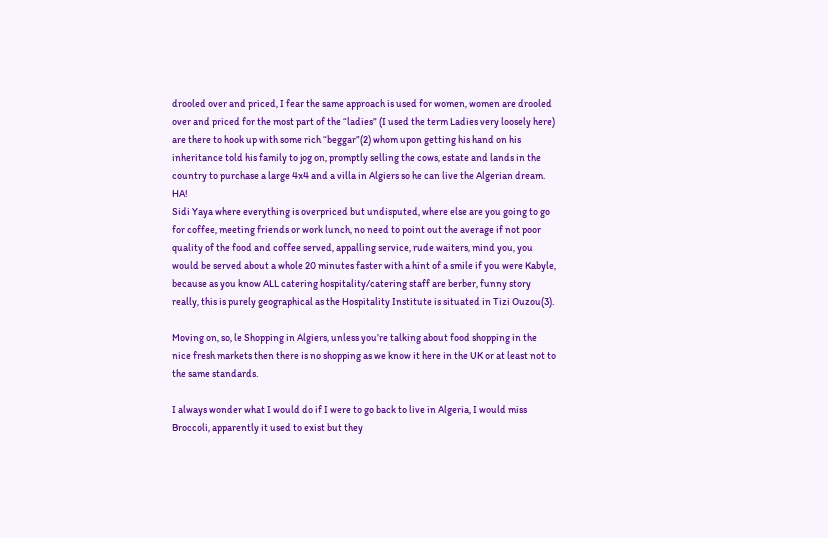drooled over and priced, I fear the same approach is used for women, women are drooled over and priced for the most part of the “ladies” (I used the term Ladies very loosely here) are there to hook up with some rich “beggar”(2) whom upon getting his hand on his inheritance told his family to jog on, promptly selling the cows, estate and lands in the country to purchase a large 4x4 and a villa in Algiers so he can live the Algerian dream. HA!
Sidi Yaya where everything is overpriced but undisputed, where else are you going to go for coffee, meeting friends or work lunch, no need to point out the average if not poor quality of the food and coffee served, appalling service, rude waiters, mind you, you would be served about a whole 20 minutes faster with a hint of a smile if you were Kabyle, because as you know ALL catering hospitality/catering staff are berber, funny story really, this is purely geographical as the Hospitality Institute is situated in Tizi Ouzou(3).

Moving on, so, le Shopping in Algiers, unless you’re talking about food shopping in the nice fresh markets then there is no shopping as we know it here in the UK or at least not to the same standards.

I always wonder what I would do if I were to go back to live in Algeria, I would miss Broccoli, apparently it used to exist but they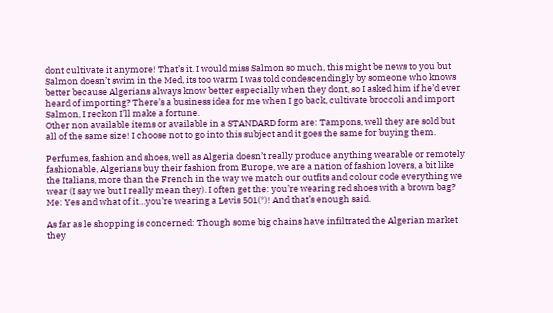dont cultivate it anymore! That’s it. I would miss Salmon so much, this might be news to you but Salmon doesn’t swim in the Med, its too warm I was told condescendingly by someone who knows better because Algerians always know better especially when they dont, so I asked him if he’d ever heard of importing? There’s a business idea for me when I go back, cultivate broccoli and import Salmon, I reckon I’ll make a fortune.
Other non available items or available in a STANDARD form are: Tampons, well they are sold but all of the same size! I choose not to go into this subject and it goes the same for buying them.

Perfumes, fashion and shoes, well as Algeria doesn’t really produce anything wearable or remotely fashionable, Algerians buy their fashion from Europe, we are a nation of fashion lovers, a bit like the Italians, more than the French in the way we match our outfits and colour code everything we wear (I say we but I really mean they). I often get the: you’re wearing red shoes with a brown bag?
Me: Yes and what of it…you’re wearing a Levis 501(*)! And that’s enough said.

As far as le shopping is concerned: Though some big chains have infiltrated the Algerian market they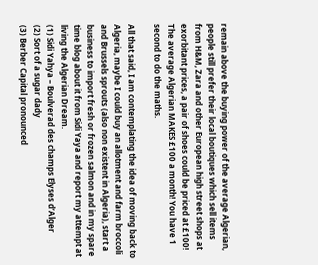remain above the buying power of the average Algerian, people still prefer their local boutiques which sell items from H&M, Zara and other European high street shops at exorbitant prices, a pair of shoes could be priced at £100! The average Algerian MAKES £100 a month! You have 1 second to do the maths.

All that said, I am contemplating the idea of moving back to Algeria, maybe I could buy an allotment and farm broccoli and Brussels sprouts (also non existent in Algeria), start a business to import fresh or frozen salmon and in my spare time blog about it from Sidi Yaya and report my attempt at living the Algerian Dream.
(1) Sidi Yahya – Boulverad des champs Elyses d’Alger
(2) Sort of a sugar dady
(3) Berber Capital pronounced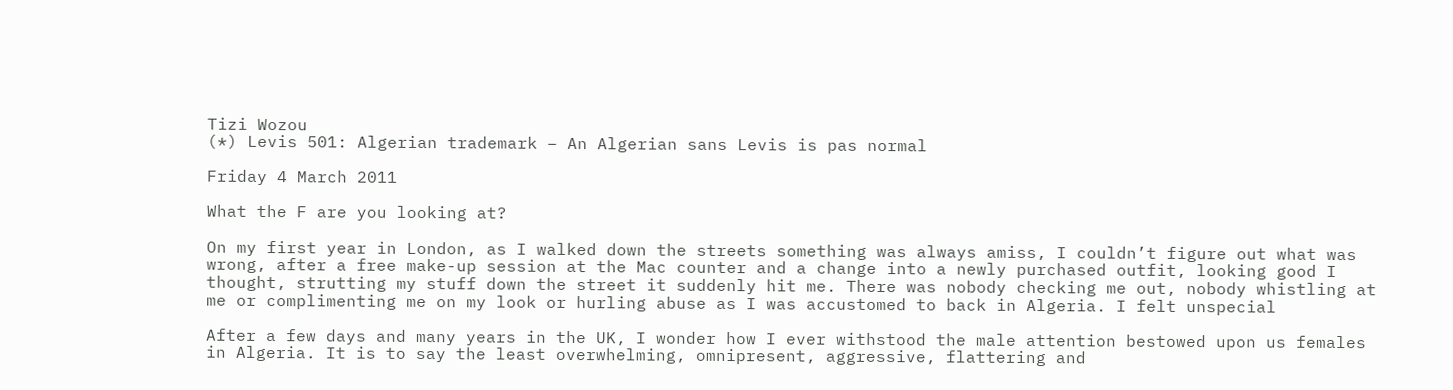Tizi Wozou
(*) Levis 501: Algerian trademark – An Algerian sans Levis is pas normal

Friday 4 March 2011

What the F are you looking at?

On my first year in London, as I walked down the streets something was always amiss, I couldn’t figure out what was wrong, after a free make-up session at the Mac counter and a change into a newly purchased outfit, looking good I thought, strutting my stuff down the street it suddenly hit me. There was nobody checking me out, nobody whistling at me or complimenting me on my look or hurling abuse as I was accustomed to back in Algeria. I felt unspecial

After a few days and many years in the UK, I wonder how I ever withstood the male attention bestowed upon us females in Algeria. It is to say the least overwhelming, omnipresent, aggressive, flattering and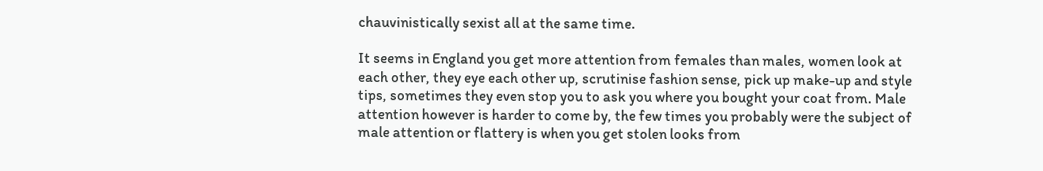chauvinistically sexist all at the same time.

It seems in England you get more attention from females than males, women look at each other, they eye each other up, scrutinise fashion sense, pick up make-up and style tips, sometimes they even stop you to ask you where you bought your coat from. Male attention however is harder to come by, the few times you probably were the subject of male attention or flattery is when you get stolen looks from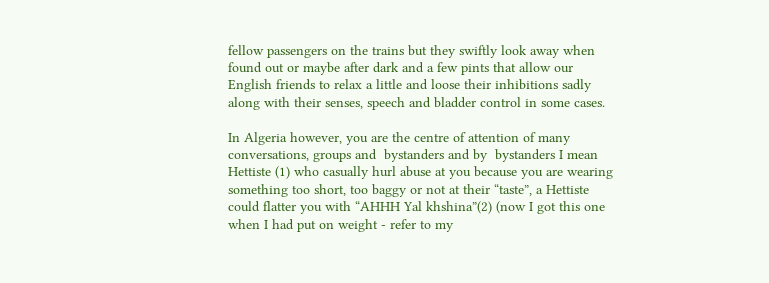fellow passengers on the trains but they swiftly look away when found out or maybe after dark and a few pints that allow our English friends to relax a little and loose their inhibitions sadly along with their senses, speech and bladder control in some cases.

In Algeria however, you are the centre of attention of many conversations, groups and  bystanders and by  bystanders I mean Hettiste (1) who casually hurl abuse at you because you are wearing something too short, too baggy or not at their “taste”, a Hettiste could flatter you with “AHHH Yal khshina”(2) (now I got this one when I had put on weight - refer to my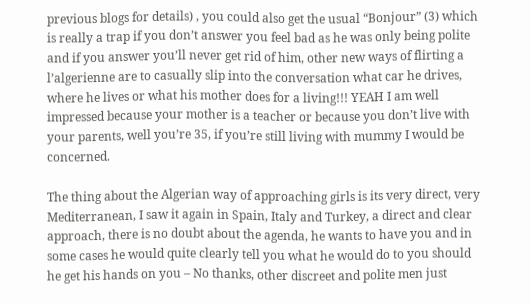previous blogs for details) , you could also get the usual “Bonjour” (3) which is really a trap if you don’t answer you feel bad as he was only being polite and if you answer you’ll never get rid of him, other new ways of flirting a l’algerienne are to casually slip into the conversation what car he drives, where he lives or what his mother does for a living!!! YEAH I am well impressed because your mother is a teacher or because you don’t live with your parents, well you’re 35, if you’re still living with mummy I would be concerned.

The thing about the Algerian way of approaching girls is its very direct, very Mediterranean, I saw it again in Spain, Italy and Turkey, a direct and clear approach, there is no doubt about the agenda, he wants to have you and in some cases he would quite clearly tell you what he would do to you should he get his hands on you – No thanks, other discreet and polite men just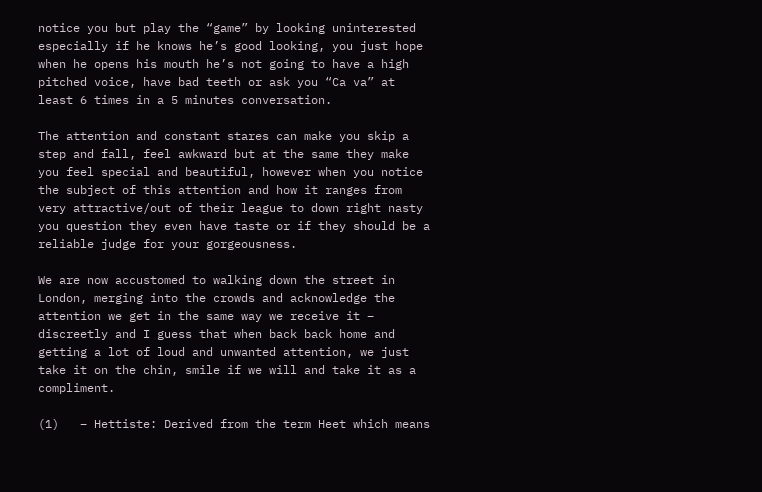notice you but play the “game” by looking uninterested especially if he knows he’s good looking, you just hope when he opens his mouth he’s not going to have a high pitched voice, have bad teeth or ask you “Ca va” at least 6 times in a 5 minutes conversation.

The attention and constant stares can make you skip a step and fall, feel awkward but at the same they make you feel special and beautiful, however when you notice the subject of this attention and how it ranges from very attractive/out of their league to down right nasty you question they even have taste or if they should be a reliable judge for your gorgeousness.

We are now accustomed to walking down the street in London, merging into the crowds and acknowledge the attention we get in the same way we receive it – discreetly and I guess that when back back home and getting a lot of loud and unwanted attention, we just take it on the chin, smile if we will and take it as a compliment.

(1)   – Hettiste: Derived from the term Heet which means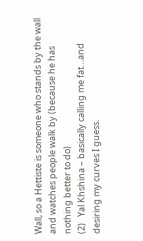Wall, so a Hettiste is someone who stands by the wall and watches people walk by (because he has nothing better to do)
(2)   Yal Khshina – basically calling me fat…and desiring my curves I guess.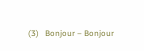(3)   Bonjour – Bonjour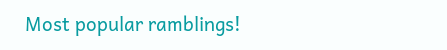Most popular ramblings!